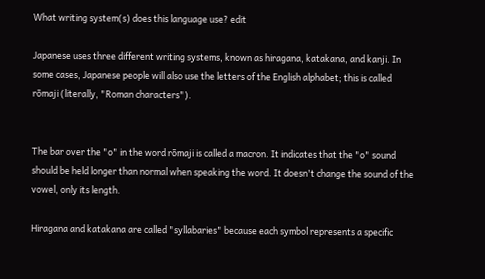What writing system(s) does this language use? edit

Japanese uses three different writing systems, known as hiragana, katakana, and kanji. In some cases, Japanese people will also use the letters of the English alphabet; this is called rōmaji (literally, "Roman characters").


The bar over the "o" in the word rōmaji is called a macron. It indicates that the "o" sound should be held longer than normal when speaking the word. It doesn't change the sound of the vowel, only its length.

Hiragana and katakana are called "syllabaries" because each symbol represents a specific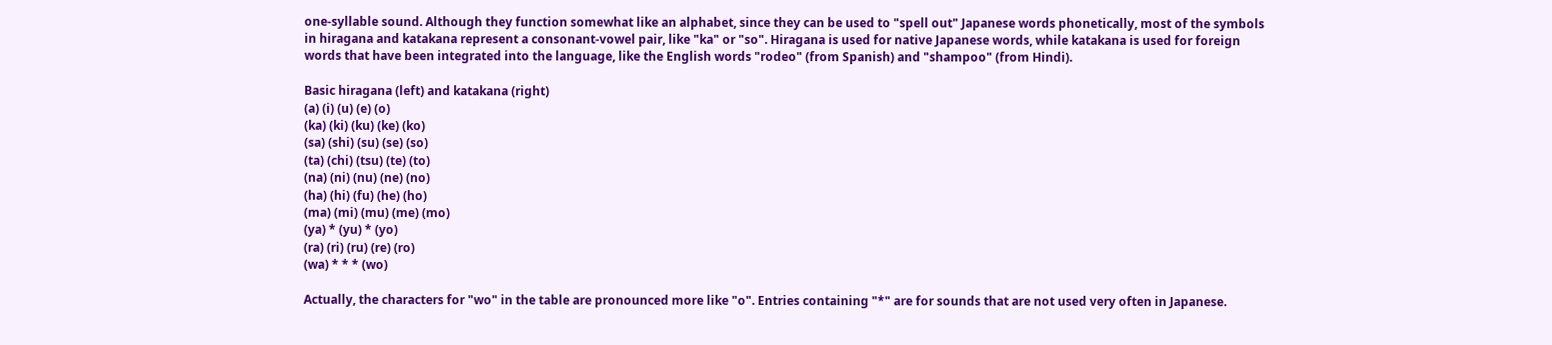one-syllable sound. Although they function somewhat like an alphabet, since they can be used to "spell out" Japanese words phonetically, most of the symbols in hiragana and katakana represent a consonant-vowel pair, like "ka" or "so". Hiragana is used for native Japanese words, while katakana is used for foreign words that have been integrated into the language, like the English words "rodeo" (from Spanish) and "shampoo" (from Hindi).

Basic hiragana (left) and katakana (right)
(a) (i) (u) (e) (o)
(ka) (ki) (ku) (ke) (ko)
(sa) (shi) (su) (se) (so)
(ta) (chi) (tsu) (te) (to)
(na) (ni) (nu) (ne) (no)
(ha) (hi) (fu) (he) (ho)
(ma) (mi) (mu) (me) (mo)
(ya) * (yu) * (yo)
(ra) (ri) (ru) (re) (ro)
(wa) * * * (wo)

Actually, the characters for "wo" in the table are pronounced more like "o". Entries containing "*" are for sounds that are not used very often in Japanese.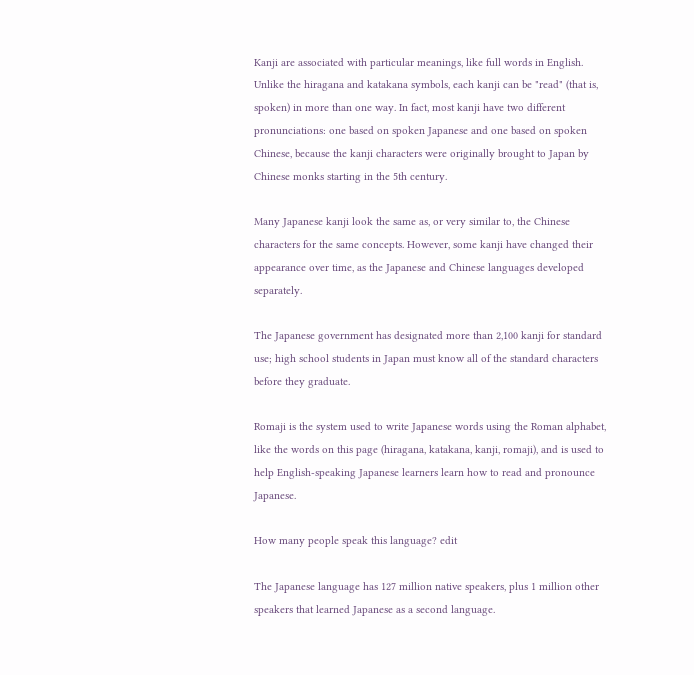Kanji are associated with particular meanings, like full words in English. Unlike the hiragana and katakana symbols, each kanji can be "read" (that is, spoken) in more than one way. In fact, most kanji have two different pronunciations: one based on spoken Japanese and one based on spoken Chinese, because the kanji characters were originally brought to Japan by Chinese monks starting in the 5th century.

Many Japanese kanji look the same as, or very similar to, the Chinese characters for the same concepts. However, some kanji have changed their appearance over time, as the Japanese and Chinese languages developed separately.

The Japanese government has designated more than 2,100 kanji for standard use; high school students in Japan must know all of the standard characters before they graduate.

Romaji is the system used to write Japanese words using the Roman alphabet, like the words on this page (hiragana, katakana, kanji, romaji), and is used to help English-speaking Japanese learners learn how to read and pronounce Japanese.

How many people speak this language? edit

The Japanese language has 127 million native speakers, plus 1 million other speakers that learned Japanese as a second language.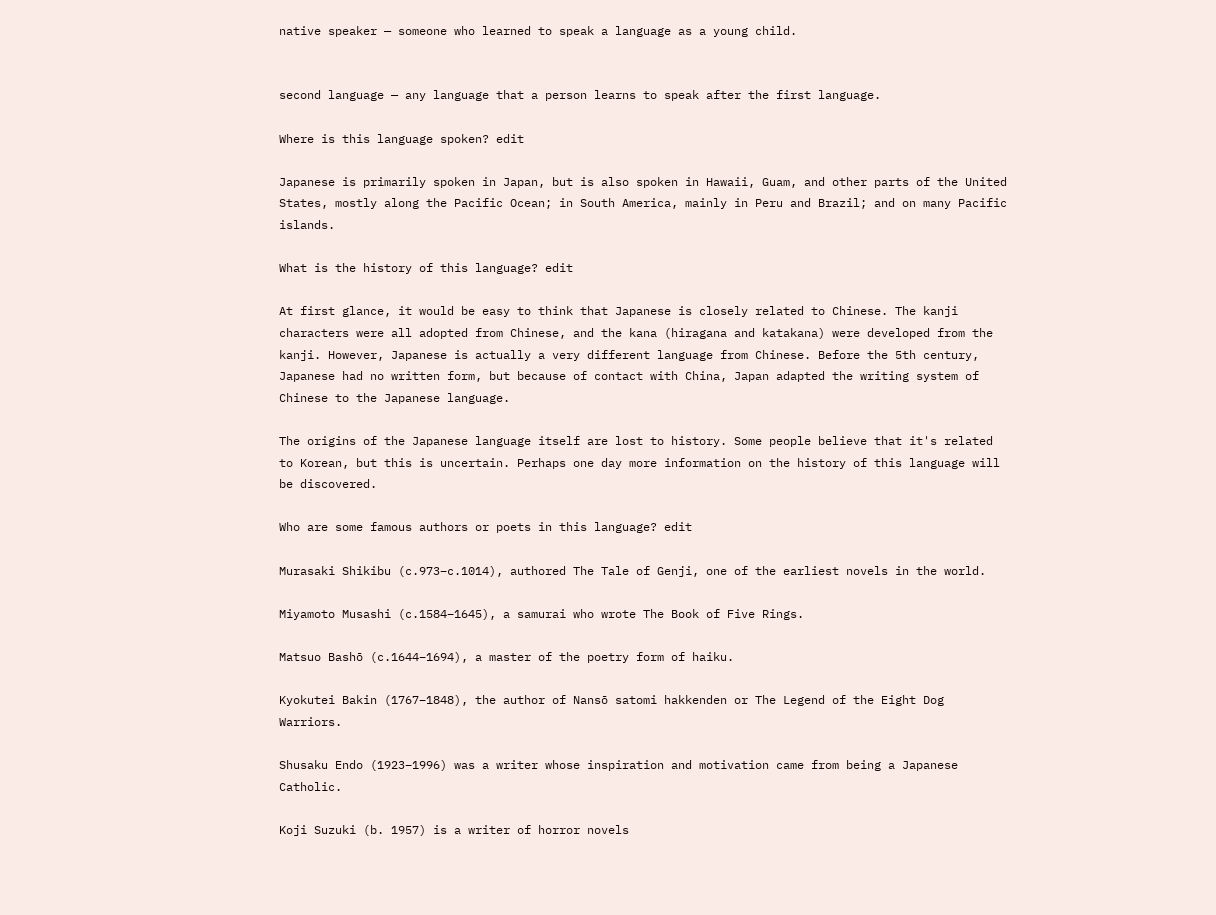native speaker — someone who learned to speak a language as a young child.


second language — any language that a person learns to speak after the first language.

Where is this language spoken? edit

Japanese is primarily spoken in Japan, but is also spoken in Hawaii, Guam, and other parts of the United States, mostly along the Pacific Ocean; in South America, mainly in Peru and Brazil; and on many Pacific islands.

What is the history of this language? edit

At first glance, it would be easy to think that Japanese is closely related to Chinese. The kanji characters were all adopted from Chinese, and the kana (hiragana and katakana) were developed from the kanji. However, Japanese is actually a very different language from Chinese. Before the 5th century, Japanese had no written form, but because of contact with China, Japan adapted the writing system of Chinese to the Japanese language.

The origins of the Japanese language itself are lost to history. Some people believe that it's related to Korean, but this is uncertain. Perhaps one day more information on the history of this language will be discovered.

Who are some famous authors or poets in this language? edit

Murasaki Shikibu (c.973–c.1014), authored The Tale of Genji, one of the earliest novels in the world.

Miyamoto Musashi (c.1584–1645), a samurai who wrote The Book of Five Rings.

Matsuo Bashō (c.1644–1694), a master of the poetry form of haiku.

Kyokutei Bakin (1767–1848), the author of Nansō satomi hakkenden or The Legend of the Eight Dog Warriors.

Shusaku Endo (1923–1996) was a writer whose inspiration and motivation came from being a Japanese Catholic.

Koji Suzuki (b. 1957) is a writer of horror novels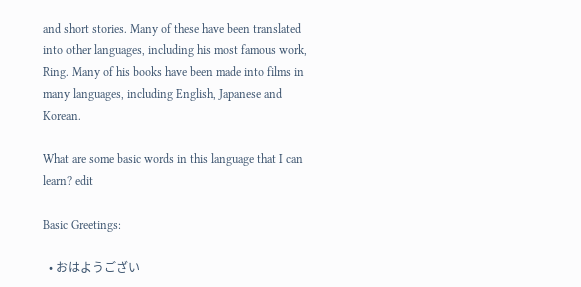and short stories. Many of these have been translated into other languages, including his most famous work, Ring. Many of his books have been made into films in many languages, including English, Japanese and Korean.

What are some basic words in this language that I can learn? edit

Basic Greetings:

  • おはようござい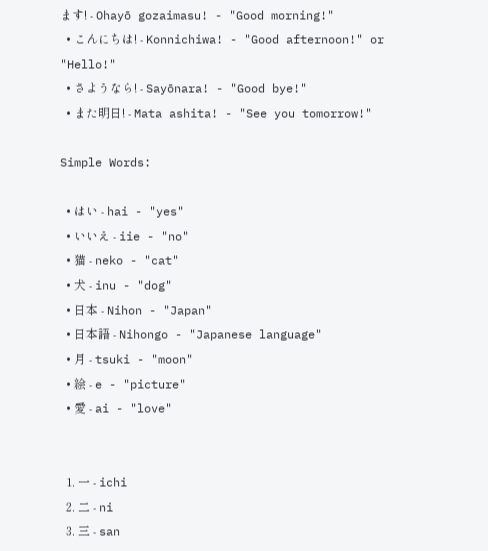ます! - Ohayō gozaimasu! - "Good morning!"
  • こんにちは! - Konnichiwa! - "Good afternoon!" or "Hello!"
  • さようなら! - Sayōnara! - "Good bye!"
  • また明日! - Mata ashita! - "See you tomorrow!"

Simple Words:

  • はい - hai - "yes"
  • いいえ - iie - "no"
  • 猫 - neko - "cat"
  • 犬 - inu - "dog"
  • 日本 - Nihon - "Japan"
  • 日本語 - Nihongo - "Japanese language"
  • 月 - tsuki - "moon"
  • 絵 - e - "picture"
  • 愛 - ai - "love"


  1. 一 - ichi
  2. 二 - ni
  3. 三 - san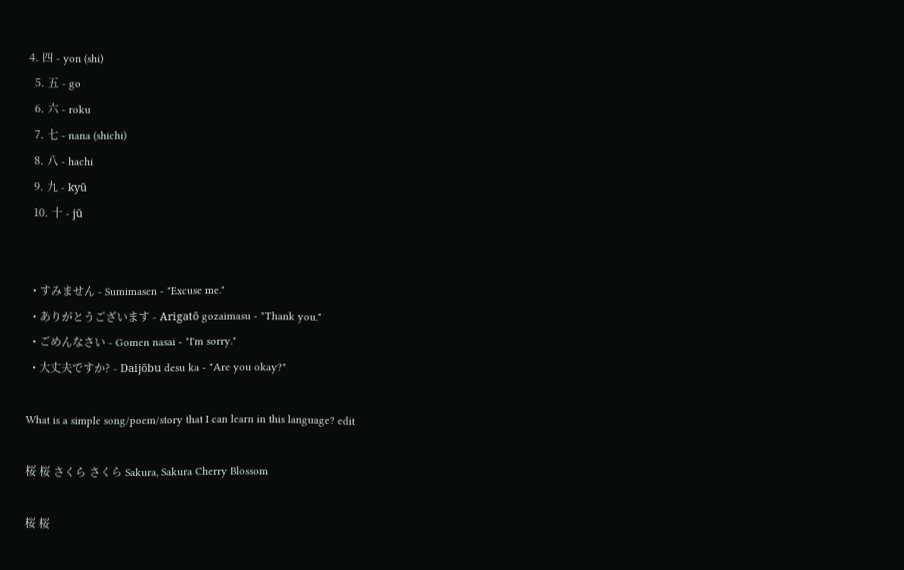4. 四 - yon (shi)
  5. 五 - go
  6. 六 - roku
  7. 七 - nana (shichi)
  8. 八 - hachi
  9. 九 - kyū
  10. 十 - jū


  • すみません - Sumimasen - "Excuse me."
  • ありがとうございます - Arigatō gozaimasu - "Thank you."
  • ごめんなさい - Gomen nasai - "I'm sorry."
  • 大丈夫ですか? - Daijōbu desu ka - "Are you okay?"

What is a simple song/poem/story that I can learn in this language? edit

桜 桜 さくら さくら Sakura, Sakura Cherry Blossom

桜 桜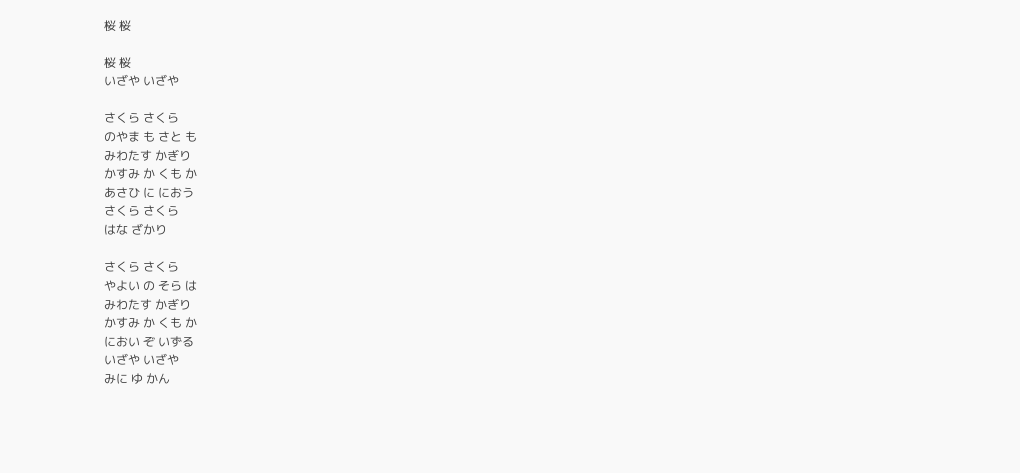桜 桜

桜 桜
いざや いざや

さくら さくら
のやま も さと も
みわたす かぎり
かすみ か くも か
あさひ に におう
さくら さくら
はな ざかり

さくら さくら
やよい の そら は
みわたす かぎり
かすみ か くも か
におい ぞ いずる
いざや いざや
みに ゆ かん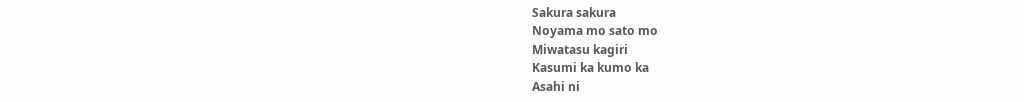Sakura sakura
Noyama mo sato mo
Miwatasu kagiri
Kasumi ka kumo ka
Asahi ni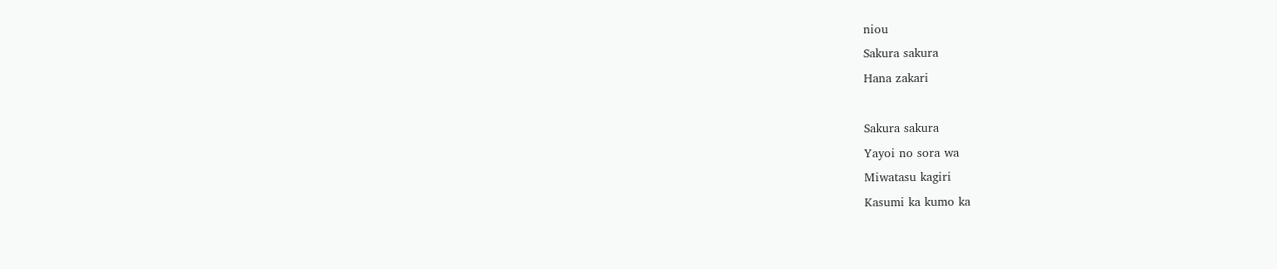niou
Sakura sakura
Hana zakari

Sakura sakura
Yayoi no sora wa
Miwatasu kagiri
Kasumi ka kumo ka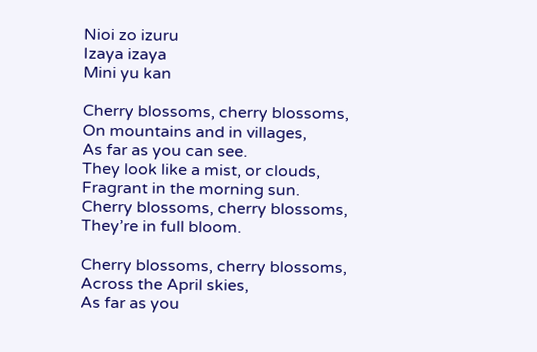Nioi zo izuru
Izaya izaya
Mini yu kan

Cherry blossoms, cherry blossoms,
On mountains and in villages,
As far as you can see.
They look like a mist, or clouds,
Fragrant in the morning sun.
Cherry blossoms, cherry blossoms,
They’re in full bloom.

Cherry blossoms, cherry blossoms,
Across the April skies,
As far as you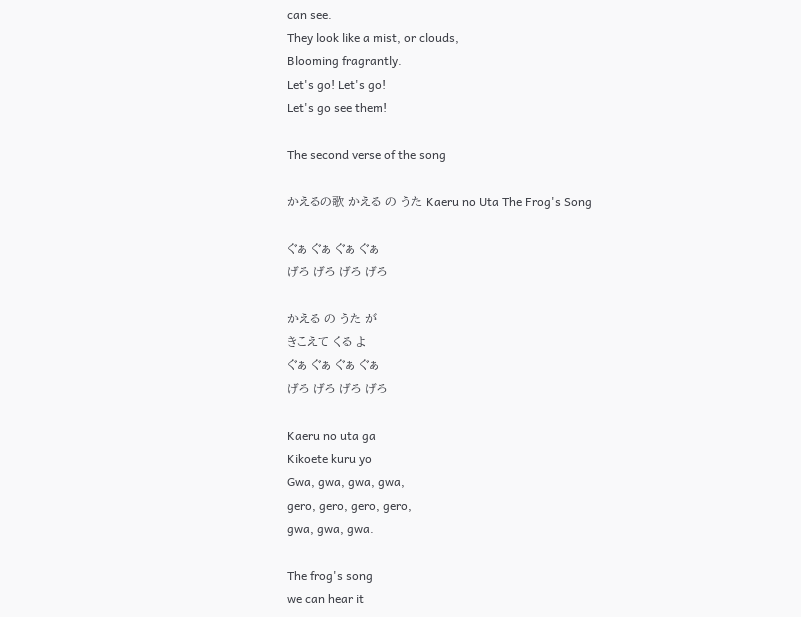can see.
They look like a mist, or clouds,
Blooming fragrantly.
Let's go! Let's go!
Let's go see them!

The second verse of the song

かえるの歌 かえる の うた Kaeru no Uta The Frog's Song

ぐぁ ぐぁ ぐぁ ぐぁ
げろ げろ げろ げろ

かえる の うた が
きこえて くる よ
ぐぁ ぐぁ ぐぁ ぐぁ
げろ げろ げろ げろ

Kaeru no uta ga
Kikoete kuru yo
Gwa, gwa, gwa, gwa,
gero, gero, gero, gero,
gwa, gwa, gwa.

The frog's song
we can hear it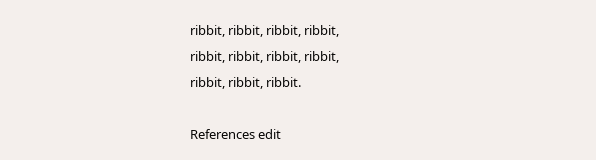ribbit, ribbit, ribbit, ribbit,
ribbit, ribbit, ribbit, ribbit,
ribbit, ribbit, ribbit.

References edit